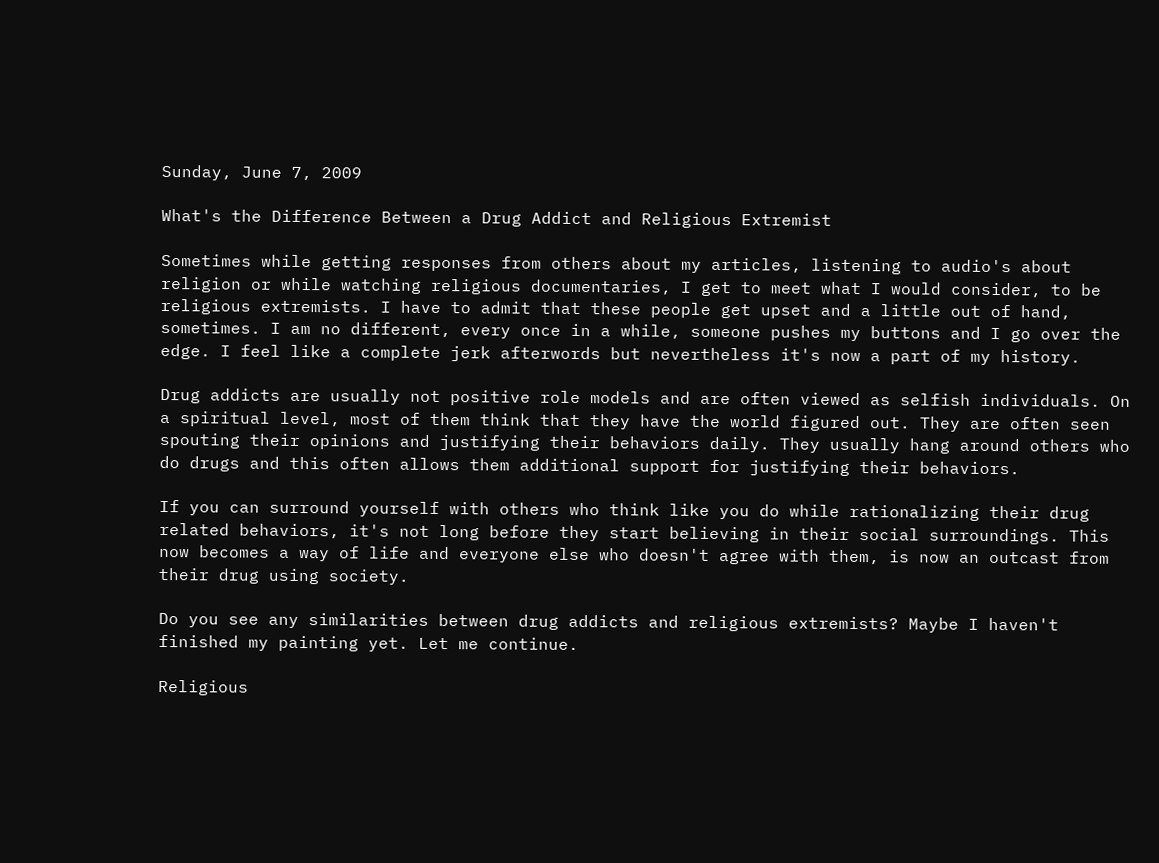Sunday, June 7, 2009

What's the Difference Between a Drug Addict and Religious Extremist

Sometimes while getting responses from others about my articles, listening to audio's about religion or while watching religious documentaries, I get to meet what I would consider, to be religious extremists. I have to admit that these people get upset and a little out of hand, sometimes. I am no different, every once in a while, someone pushes my buttons and I go over the edge. I feel like a complete jerk afterwords but nevertheless it's now a part of my history.

Drug addicts are usually not positive role models and are often viewed as selfish individuals. On a spiritual level, most of them think that they have the world figured out. They are often seen spouting their opinions and justifying their behaviors daily. They usually hang around others who do drugs and this often allows them additional support for justifying their behaviors.

If you can surround yourself with others who think like you do while rationalizing their drug related behaviors, it's not long before they start believing in their social surroundings. This now becomes a way of life and everyone else who doesn't agree with them, is now an outcast from their drug using society.

Do you see any similarities between drug addicts and religious extremists? Maybe I haven't finished my painting yet. Let me continue.

Religious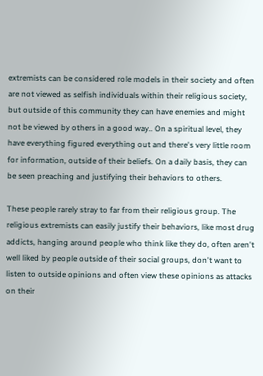extremists can be considered role models in their society and often are not viewed as selfish individuals within their religious society, but outside of this community they can have enemies and might not be viewed by others in a good way.. On a spiritual level, they have everything figured everything out and there's very little room for information, outside of their beliefs. On a daily basis, they can be seen preaching and justifying their behaviors to others.

These people rarely stray to far from their religious group. The religious extremists can easily justify their behaviors, like most drug addicts, hanging around people who think like they do, often aren't well liked by people outside of their social groups, don't want to listen to outside opinions and often view these opinions as attacks on their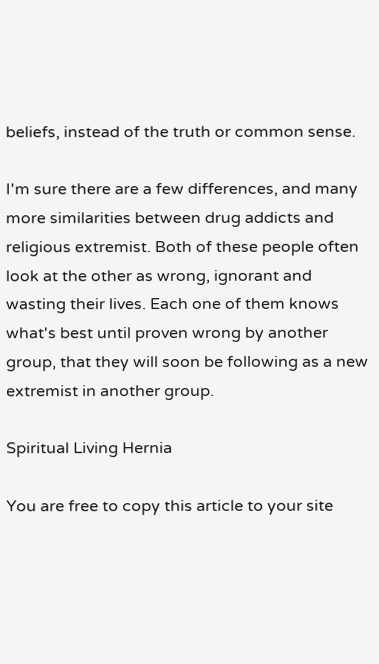beliefs, instead of the truth or common sense.

I'm sure there are a few differences, and many more similarities between drug addicts and religious extremist. Both of these people often look at the other as wrong, ignorant and wasting their lives. Each one of them knows what's best until proven wrong by another group, that they will soon be following as a new extremist in another group.

Spiritual Living Hernia

You are free to copy this article to your site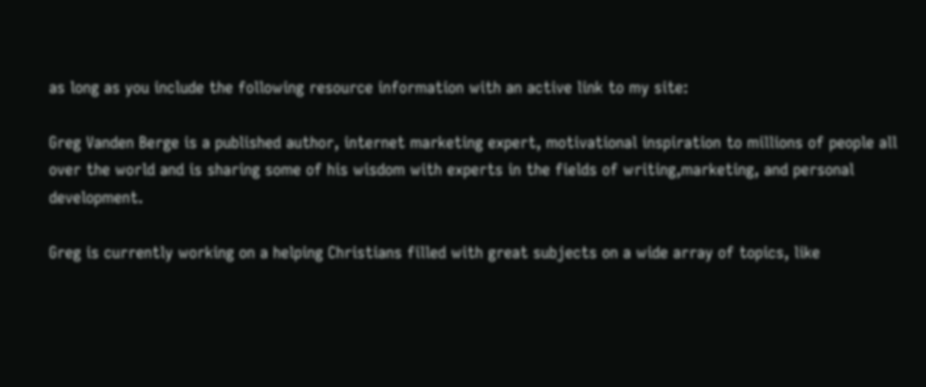as long as you include the following resource information with an active link to my site:

Greg Vanden Berge is a published author, internet marketing expert, motivational inspiration to millions of people all over the world and is sharing some of his wisdom with experts in the fields of writing,marketing, and personal development.

Greg is currently working on a helping Christians filled with great subjects on a wide array of topics, like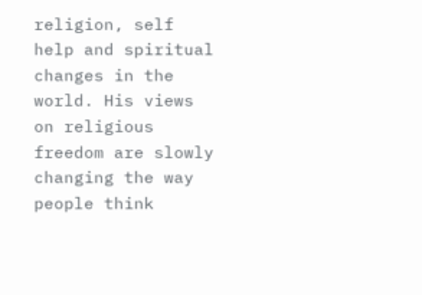religion, self help and spiritual changes in the world. His views on religious freedom are slowly changing the way people think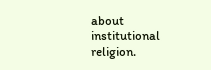about institutional religion.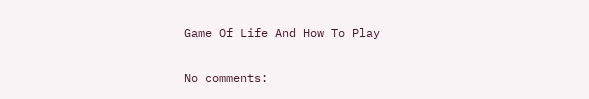Game Of Life And How To Play

No comments: